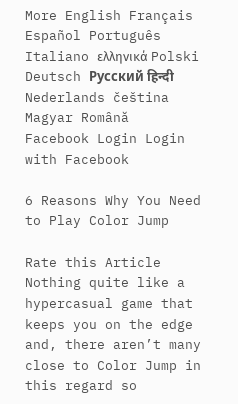More English Français Español Português Italiano ελληνικά Polski Deutsch Русский हिन्दी Nederlands čeština Magyar Română
Facebook Login Login with Facebook

6 Reasons Why You Need to Play Color Jump

Rate this Article Nothing quite like a hypercasual game that keeps you on the edge and, there aren’t many close to Color Jump in this regard so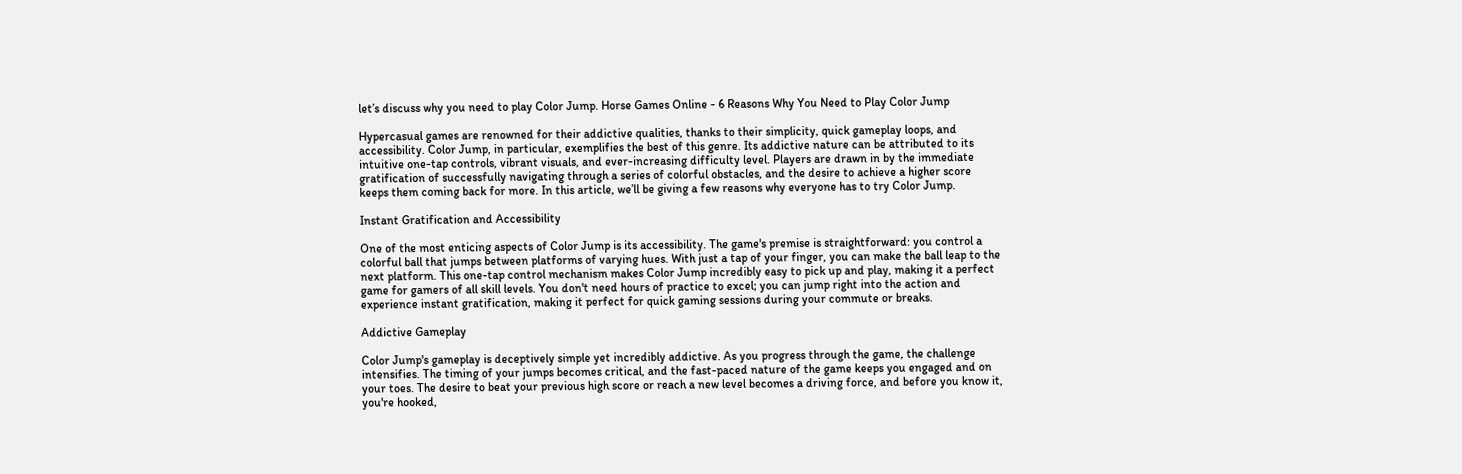let’s discuss why you need to play Color Jump. Horse Games Online - 6 Reasons Why You Need to Play Color Jump

Hypercasual games are renowned for their addictive qualities, thanks to their simplicity, quick gameplay loops, and accessibility. Color Jump, in particular, exemplifies the best of this genre. Its addictive nature can be attributed to its intuitive one-tap controls, vibrant visuals, and ever-increasing difficulty level. Players are drawn in by the immediate gratification of successfully navigating through a series of colorful obstacles, and the desire to achieve a higher score keeps them coming back for more. In this article, we’ll be giving a few reasons why everyone has to try Color Jump.

Instant Gratification and Accessibility

One of the most enticing aspects of Color Jump is its accessibility. The game's premise is straightforward: you control a colorful ball that jumps between platforms of varying hues. With just a tap of your finger, you can make the ball leap to the next platform. This one-tap control mechanism makes Color Jump incredibly easy to pick up and play, making it a perfect game for gamers of all skill levels. You don't need hours of practice to excel; you can jump right into the action and experience instant gratification, making it perfect for quick gaming sessions during your commute or breaks.

Addictive Gameplay

Color Jump's gameplay is deceptively simple yet incredibly addictive. As you progress through the game, the challenge intensifies. The timing of your jumps becomes critical, and the fast-paced nature of the game keeps you engaged and on your toes. The desire to beat your previous high score or reach a new level becomes a driving force, and before you know it, you're hooked,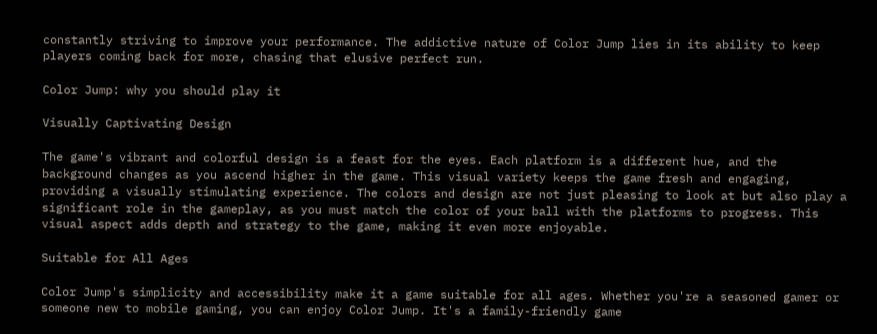constantly striving to improve your performance. The addictive nature of Color Jump lies in its ability to keep players coming back for more, chasing that elusive perfect run.

Color Jump: why you should play it

Visually Captivating Design

The game's vibrant and colorful design is a feast for the eyes. Each platform is a different hue, and the background changes as you ascend higher in the game. This visual variety keeps the game fresh and engaging, providing a visually stimulating experience. The colors and design are not just pleasing to look at but also play a significant role in the gameplay, as you must match the color of your ball with the platforms to progress. This visual aspect adds depth and strategy to the game, making it even more enjoyable.

Suitable for All Ages

Color Jump's simplicity and accessibility make it a game suitable for all ages. Whether you're a seasoned gamer or someone new to mobile gaming, you can enjoy Color Jump. It's a family-friendly game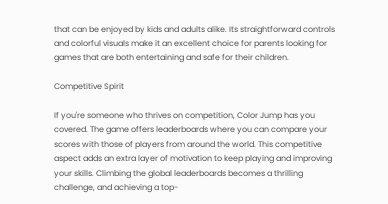that can be enjoyed by kids and adults alike. Its straightforward controls and colorful visuals make it an excellent choice for parents looking for games that are both entertaining and safe for their children.

Competitive Spirit

If you're someone who thrives on competition, Color Jump has you covered. The game offers leaderboards where you can compare your scores with those of players from around the world. This competitive aspect adds an extra layer of motivation to keep playing and improving your skills. Climbing the global leaderboards becomes a thrilling challenge, and achieving a top-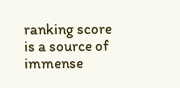ranking score is a source of immense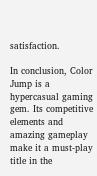satisfaction.

In conclusion, Color Jump is a hypercasual gaming gem. Its competitive elements and amazing gameplay make it a must-play title in the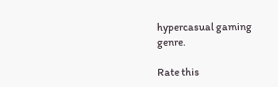hypercasual gaming genre.

Rate this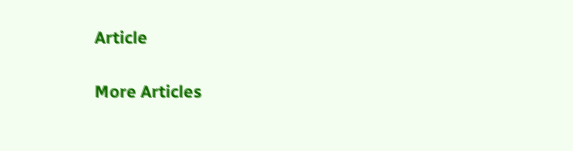Article

More Articles